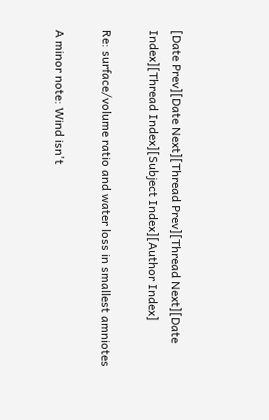[Date Prev][Date Next][Thread Prev][Thread Next][Date Index][Thread Index][Subject Index][Author Index]

Re: surface/volume ratio and water loss in smallest amniotes

A minor note: Wind isn't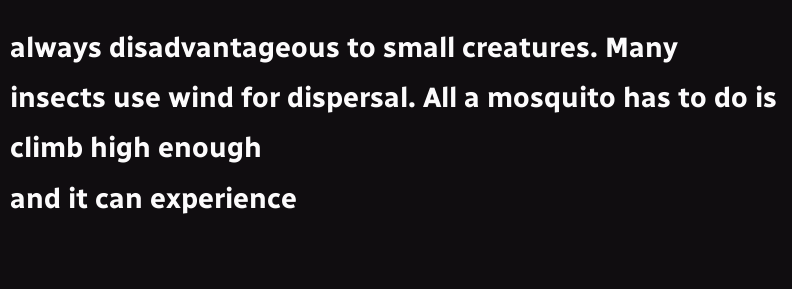always disadvantageous to small creatures. Many
insects use wind for dispersal. All a mosquito has to do is climb high enough
and it can experience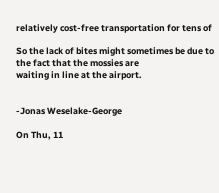relatively cost-free transportation for tens of

So the lack of bites might sometimes be due to the fact that the mossies are
waiting in line at the airport.


-Jonas Weselake-George

On Thu, 11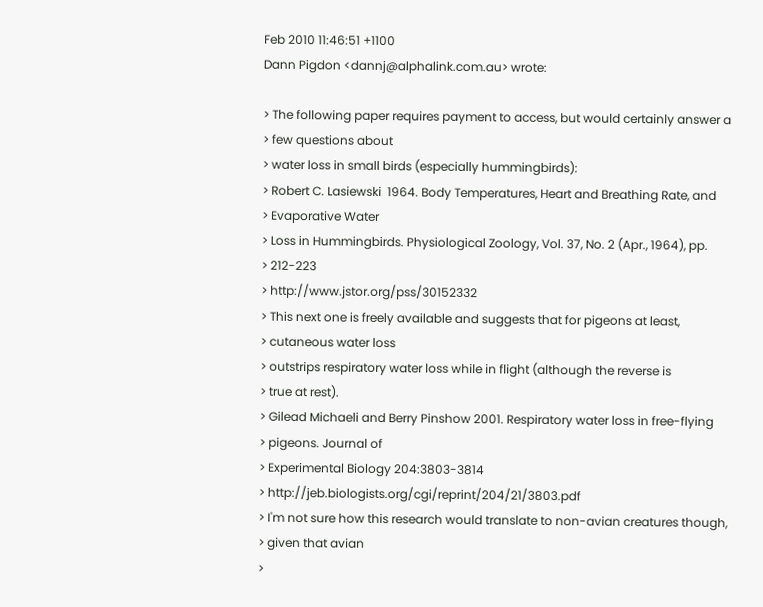Feb 2010 11:46:51 +1100
Dann Pigdon <dannj@alphalink.com.au> wrote:

> The following paper requires payment to access, but would certainly answer a
> few questions about
> water loss in small birds (especially hummingbirds):
> Robert C. Lasiewski  1964. Body Temperatures, Heart and Breathing Rate, and
> Evaporative Water
> Loss in Hummingbirds. Physiological Zoology, Vol. 37, No. 2 (Apr., 1964), pp.
> 212-223
> http://www.jstor.org/pss/30152332
> This next one is freely available and suggests that for pigeons at least,
> cutaneous water loss
> outstrips respiratory water loss while in flight (although the reverse is
> true at rest).
> Gilead Michaeli and Berry Pinshow 2001. Respiratory water loss in free-flying
> pigeons. Journal of
> Experimental Biology 204:3803-3814
> http://jeb.biologists.org/cgi/reprint/204/21/3803.pdf
> I'm not sure how this research would translate to non-avian creatures though,
> given that avian
>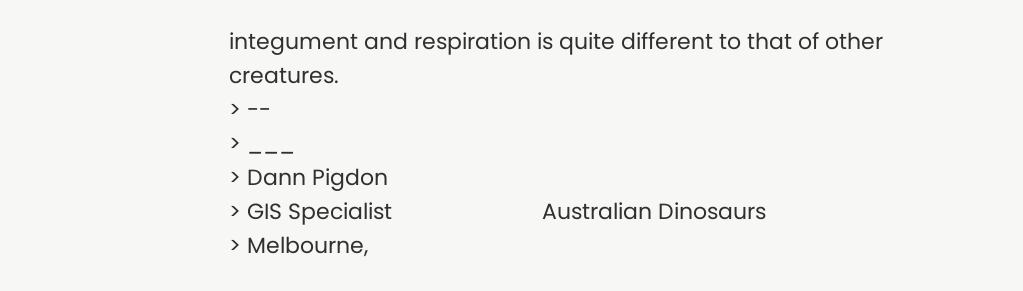integument and respiration is quite different to that of other creatures.
> --
> ___
> Dann Pigdon
> GIS Specialist                         Australian Dinosaurs
> Melbourne,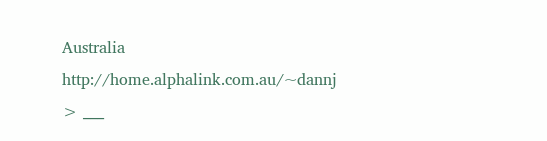Australia               http://home.alphalink.com.au/~dannj
> ___